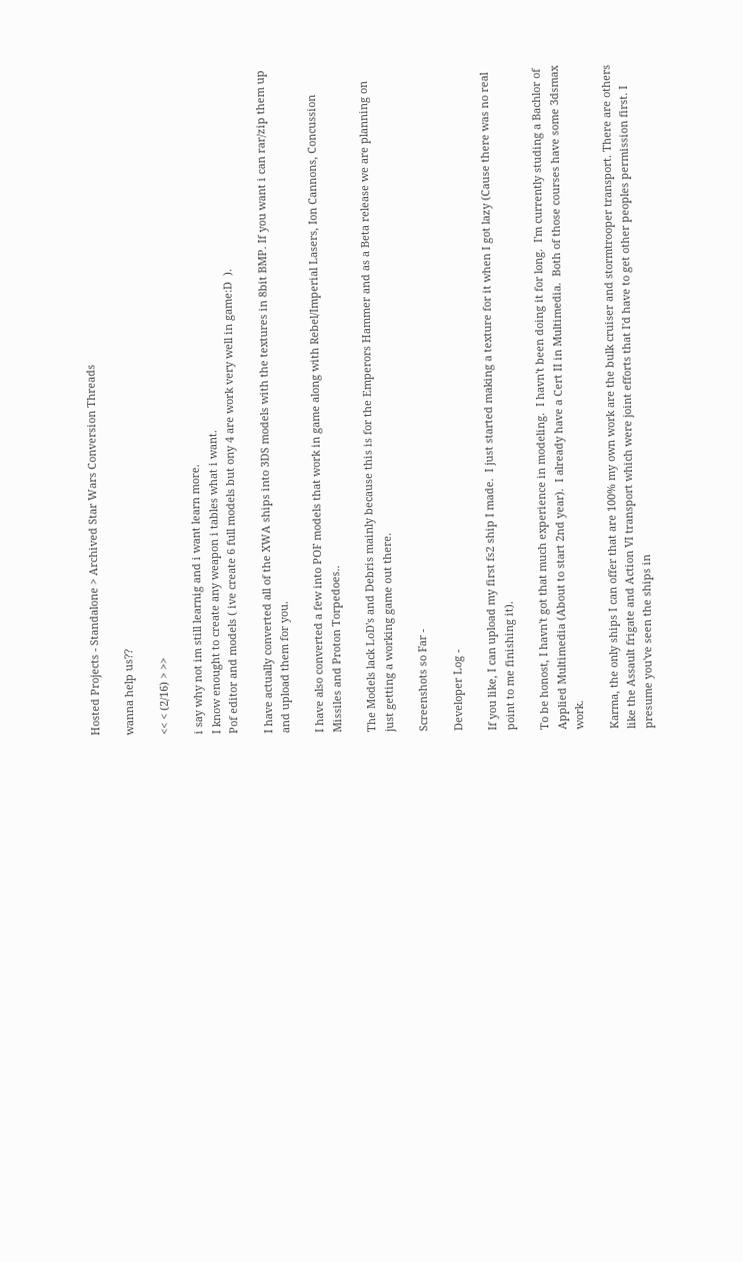Hosted Projects - Standalone > Archived Star Wars Conversion Threads

wanna help us??

<< < (2/16) > >>

i say why not im still learnig and i want learn more.
I know enought to create any weapon i tables what i want.
Pof editor and models ( ive create 6 full models but ony 4 are work very well in game:D  ).

I have actually converted all of the XWA ships into 3DS models with the textures in 8bit BMP. If you want i can rar/zip them up and upload them for you.

I have also converted a few into POF models that work in game along with Rebel/Imperial Lasers, Ion Cannons, Concussion Missiles and Proton Torpedoes..

The Models lack LoD's and Debris mainly because this is for the Emperors Hammer and as a Beta release we are planning on just getting a working game out there.

Screenshots so Far -

Developer Log -

If you like, I can upload my first fs2 ship I made.  I just started making a texture for it when I got lazy (Cause there was no real point to me finishing it).

To be honost, I havn't got that much experience in modeling.  I havn't been doing it for long.  I'm currently studing a Bachlor of Applied Multimedia (About to start 2nd year).  I already have a Cert II in Multimedia.  Both of those courses have some 3dsmax work.

Karma, the only ships I can offer that are 100% my own work are the bulk cruiser and stormtrooper transport. There are others like the Assault frigate and Action VI transport which were joint efforts that I'd have to get other peoples permission first. I presume you've seen the ships in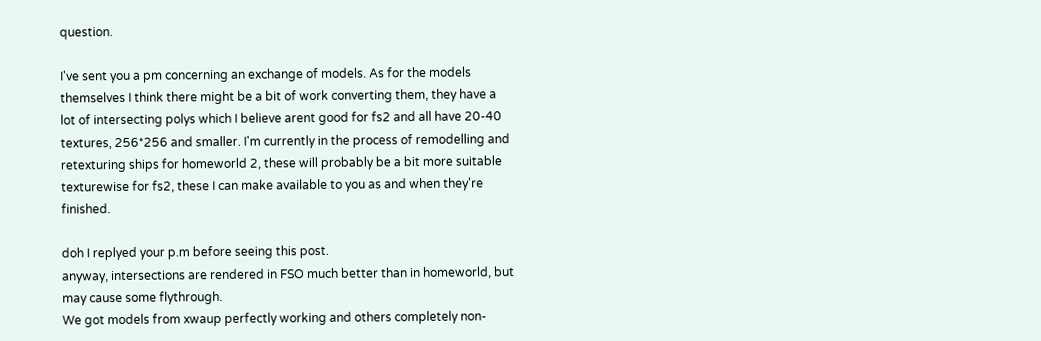question.

I've sent you a pm concerning an exchange of models. As for the models themselves I think there might be a bit of work converting them, they have a lot of intersecting polys which I believe arent good for fs2 and all have 20-40 textures, 256*256 and smaller. I'm currently in the process of remodelling and retexturing ships for homeworld 2, these will probably be a bit more suitable texturewise for fs2, these I can make available to you as and when they're finished.

doh I replyed your p.m before seeing this post.
anyway, intersections are rendered in FSO much better than in homeworld, but may cause some flythrough.
We got models from xwaup perfectly working and others completely non-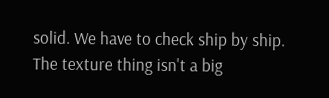solid. We have to check ship by ship.
The texture thing isn't a big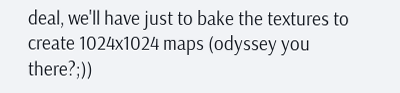deal, we'll have just to bake the textures to create 1024x1024 maps (odyssey you there?;))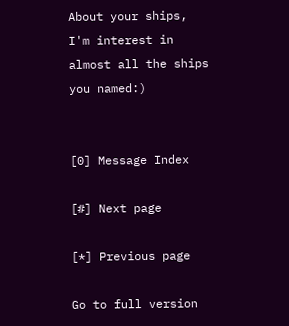About your ships, I'm interest in almost all the ships you named:)


[0] Message Index

[#] Next page

[*] Previous page

Go to full version